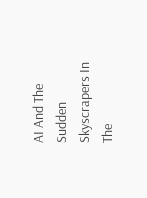AI And The Sudden Skyscrapers In The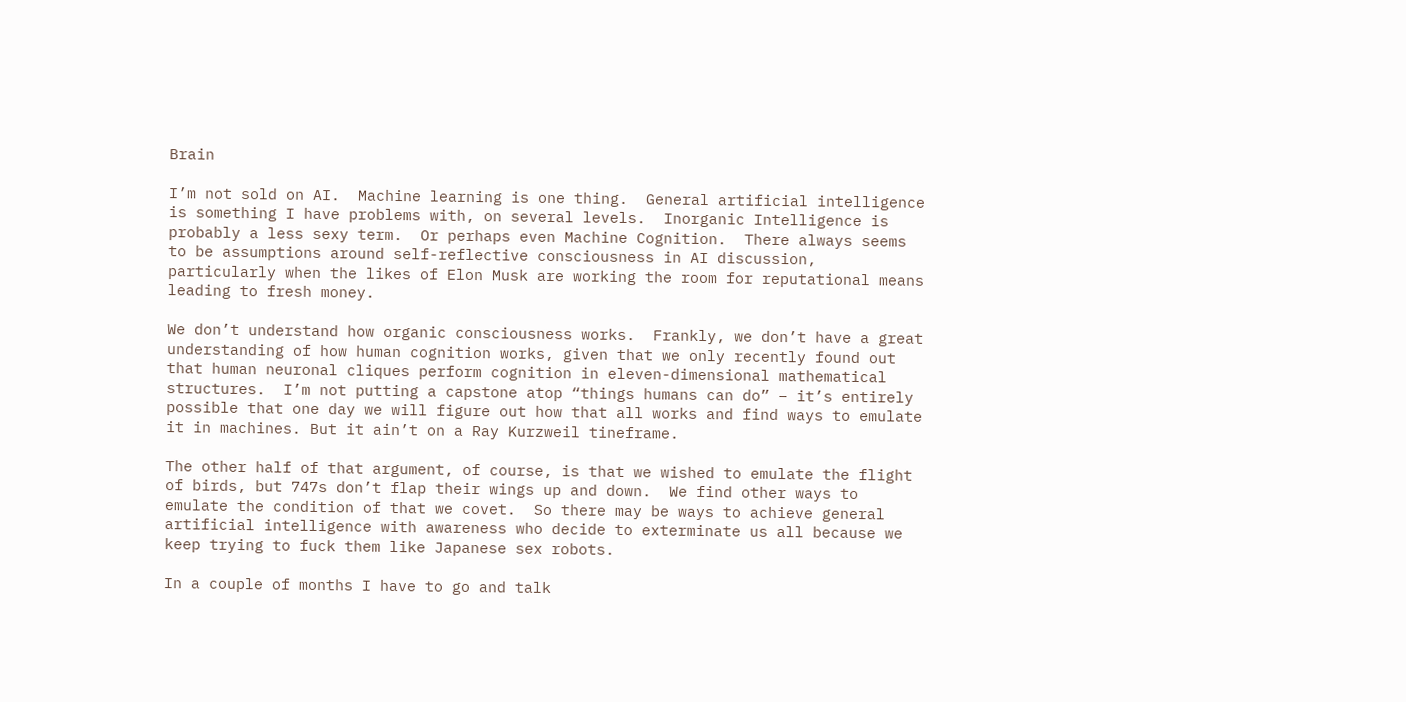Brain

I’m not sold on AI.  Machine learning is one thing.  General artificial intelligence is something I have problems with, on several levels.  Inorganic Intelligence is probably a less sexy term.  Or perhaps even Machine Cognition.  There always seems to be assumptions around self-reflective consciousness in AI discussion, particularly when the likes of Elon Musk are working the room for reputational means leading to fresh money.

We don’t understand how organic consciousness works.  Frankly, we don’t have a great understanding of how human cognition works, given that we only recently found out that human neuronal cliques perform cognition in eleven-dimensional mathematical structures.  I’m not putting a capstone atop “things humans can do” – it’s entirely possible that one day we will figure out how that all works and find ways to emulate it in machines. But it ain’t on a Ray Kurzweil tineframe.

The other half of that argument, of course, is that we wished to emulate the flight of birds, but 747s don’t flap their wings up and down.  We find other ways to emulate the condition of that we covet.  So there may be ways to achieve general artificial intelligence with awareness who decide to exterminate us all because we keep trying to fuck them like Japanese sex robots.

In a couple of months I have to go and talk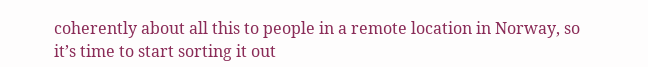coherently about all this to people in a remote location in Norway, so it’s time to start sorting it out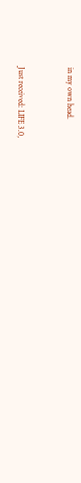in my own head.


Just received: LIFE 3.0,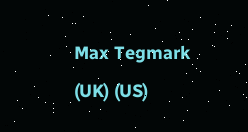Max Tegmark (UK) (US)